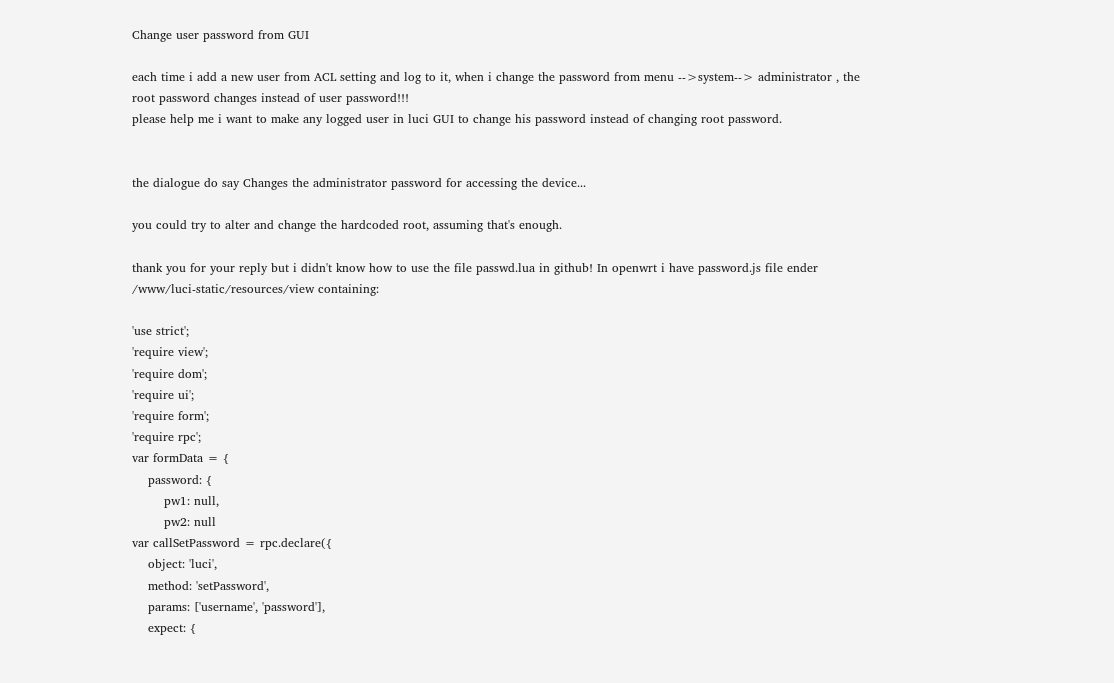Change user password from GUI

each time i add a new user from ACL setting and log to it, when i change the password from menu -->system--> administrator , the root password changes instead of user password!!!
please help me i want to make any logged user in luci GUI to change his password instead of changing root password.


the dialogue do say Changes the administrator password for accessing the device...

you could try to alter and change the hardcoded root, assuming that's enough.

thank you for your reply but i didn't know how to use the file passwd.lua in github! In openwrt i have password.js file ender /www/luci-static/resources/view containing:

'use strict';
'require view';
'require dom';
'require ui';
'require form';
'require rpc';
var formData = {
    password: {
        pw1: null,
        pw2: null
var callSetPassword = rpc.declare({
    object: 'luci',
    method: 'setPassword',
    params: ['username', 'password'],
    expect: {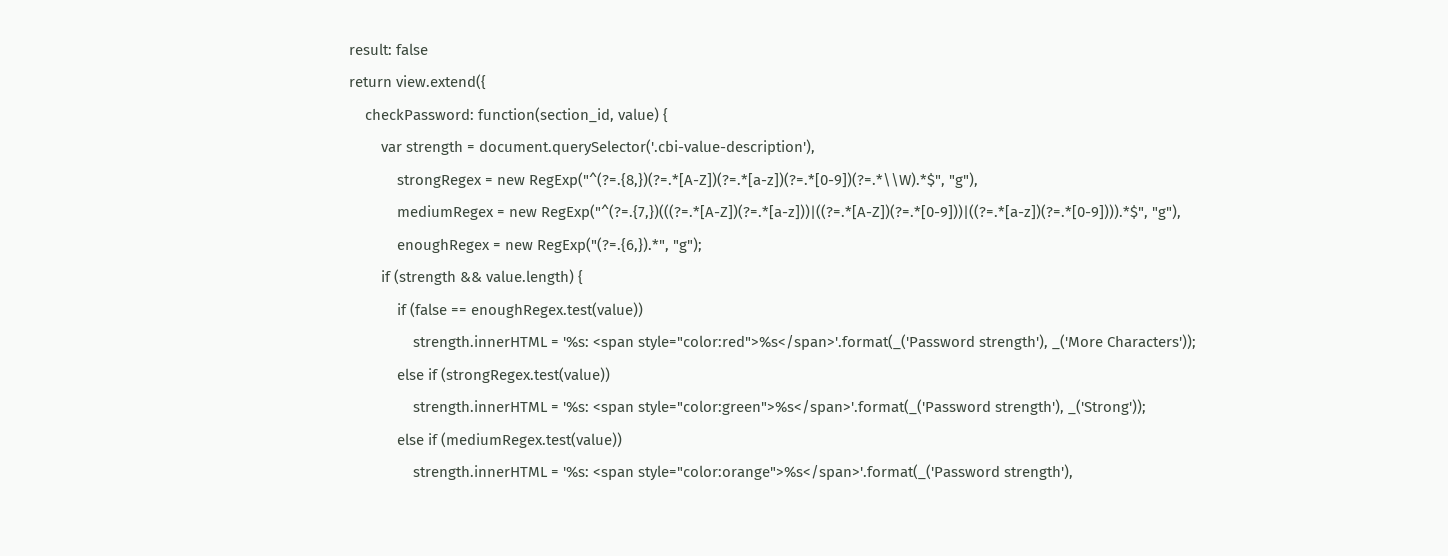result: false
return view.extend({
    checkPassword: function(section_id, value) {
        var strength = document.querySelector('.cbi-value-description'),
            strongRegex = new RegExp("^(?=.{8,})(?=.*[A-Z])(?=.*[a-z])(?=.*[0-9])(?=.*\\W).*$", "g"),
            mediumRegex = new RegExp("^(?=.{7,})(((?=.*[A-Z])(?=.*[a-z]))|((?=.*[A-Z])(?=.*[0-9]))|((?=.*[a-z])(?=.*[0-9]))).*$", "g"),
            enoughRegex = new RegExp("(?=.{6,}).*", "g");
        if (strength && value.length) {
            if (false == enoughRegex.test(value))
                strength.innerHTML = '%s: <span style="color:red">%s</span>'.format(_('Password strength'), _('More Characters'));
            else if (strongRegex.test(value))
                strength.innerHTML = '%s: <span style="color:green">%s</span>'.format(_('Password strength'), _('Strong'));
            else if (mediumRegex.test(value))
                strength.innerHTML = '%s: <span style="color:orange">%s</span>'.format(_('Password strength'),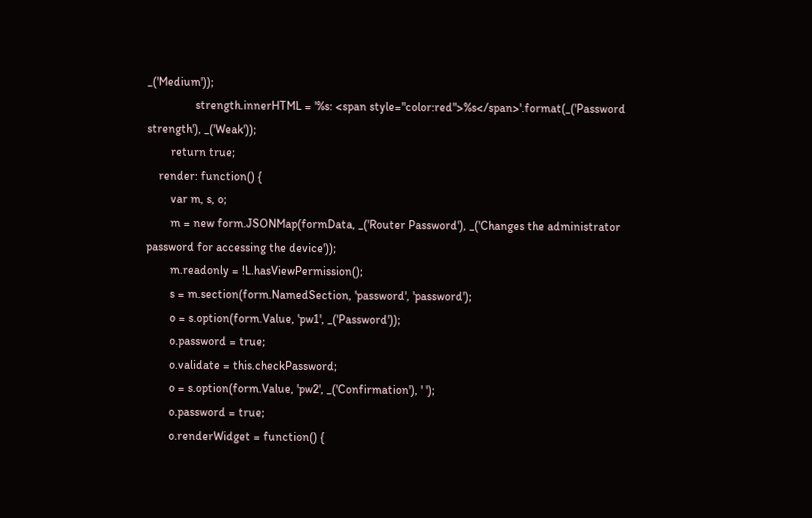_('Medium'));
                strength.innerHTML = '%s: <span style="color:red">%s</span>'.format(_('Password strength'), _('Weak'));
        return true;
    render: function() {
        var m, s, o;
        m = new form.JSONMap(formData, _('Router Password'), _('Changes the administrator password for accessing the device'));
        m.readonly = !L.hasViewPermission();
        s = m.section(form.NamedSection, 'password', 'password');
        o = s.option(form.Value, 'pw1', _('Password'));
        o.password = true;
        o.validate = this.checkPassword;
        o = s.option(form.Value, 'pw2', _('Confirmation'), ' ');
        o.password = true;
        o.renderWidget = function() {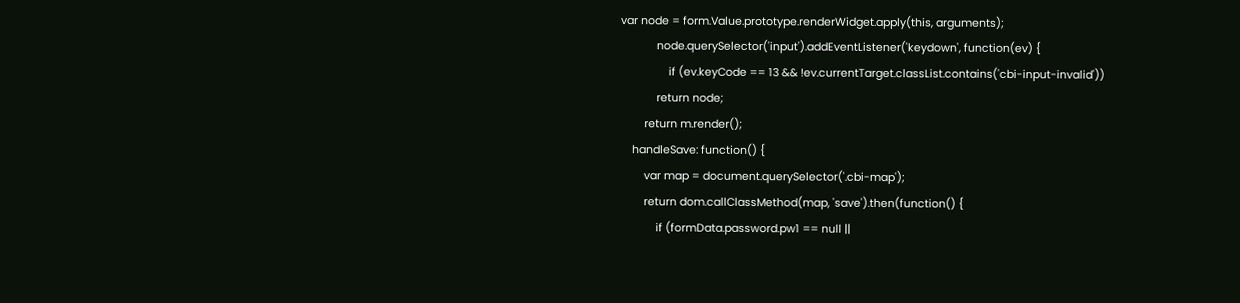var node = form.Value.prototype.renderWidget.apply(this, arguments);
            node.querySelector('input').addEventListener('keydown', function(ev) {
                if (ev.keyCode == 13 && !ev.currentTarget.classList.contains('cbi-input-invalid'))
            return node;
        return m.render();
    handleSave: function() {
        var map = document.querySelector('.cbi-map');
        return dom.callClassMethod(map, 'save').then(function() {
            if (formData.password.pw1 == null ||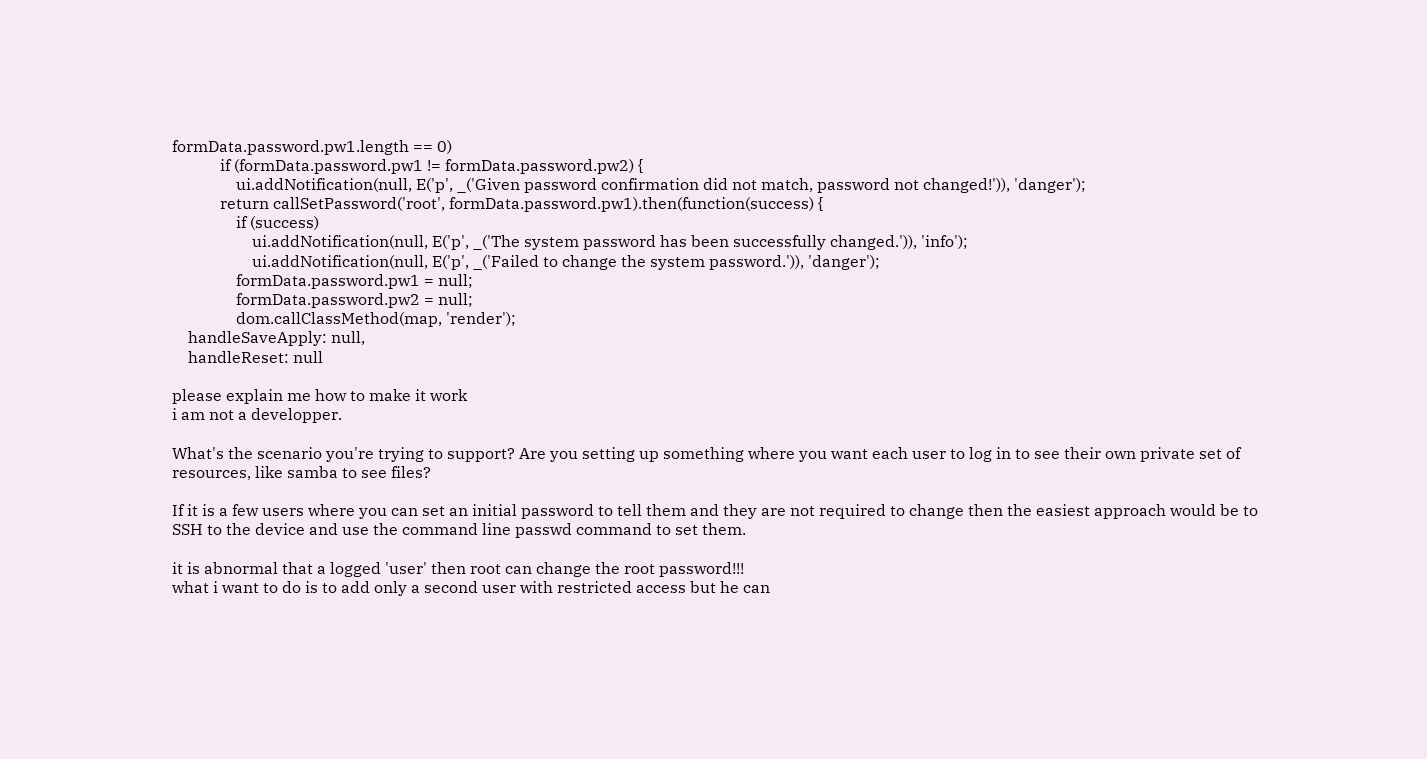formData.password.pw1.length == 0)
            if (formData.password.pw1 != formData.password.pw2) {
                ui.addNotification(null, E('p', _('Given password confirmation did not match, password not changed!')), 'danger');
            return callSetPassword('root', formData.password.pw1).then(function(success) {
                if (success)
                    ui.addNotification(null, E('p', _('The system password has been successfully changed.')), 'info');
                    ui.addNotification(null, E('p', _('Failed to change the system password.')), 'danger');
                formData.password.pw1 = null;
                formData.password.pw2 = null;
                dom.callClassMethod(map, 'render');
    handleSaveApply: null,
    handleReset: null

please explain me how to make it work
i am not a developper.

What's the scenario you're trying to support? Are you setting up something where you want each user to log in to see their own private set of resources, like samba to see files?

If it is a few users where you can set an initial password to tell them and they are not required to change then the easiest approach would be to SSH to the device and use the command line passwd command to set them.

it is abnormal that a logged 'user' then root can change the root password!!!
what i want to do is to add only a second user with restricted access but he can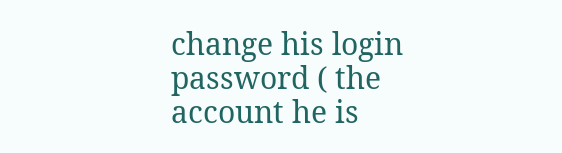change his login password ( the account he is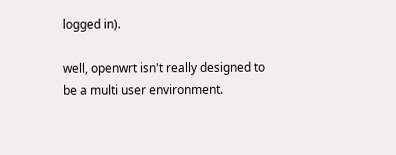logged in).

well, openwrt isn't really designed to be a multi user environment.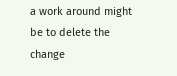a work around might be to delete the change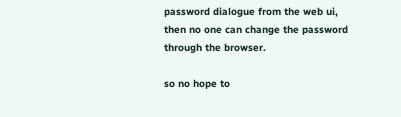password dialogue from the web ui,
then no one can change the password through the browser.

so no hope to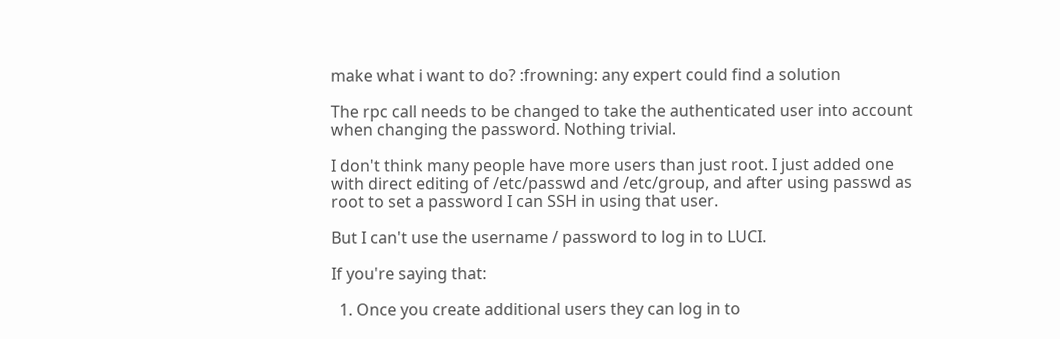make what i want to do? :frowning: any expert could find a solution

The rpc call needs to be changed to take the authenticated user into account when changing the password. Nothing trivial.

I don't think many people have more users than just root. I just added one with direct editing of /etc/passwd and /etc/group, and after using passwd as root to set a password I can SSH in using that user.

But I can't use the username / password to log in to LUCI.

If you're saying that:

  1. Once you create additional users they can log in to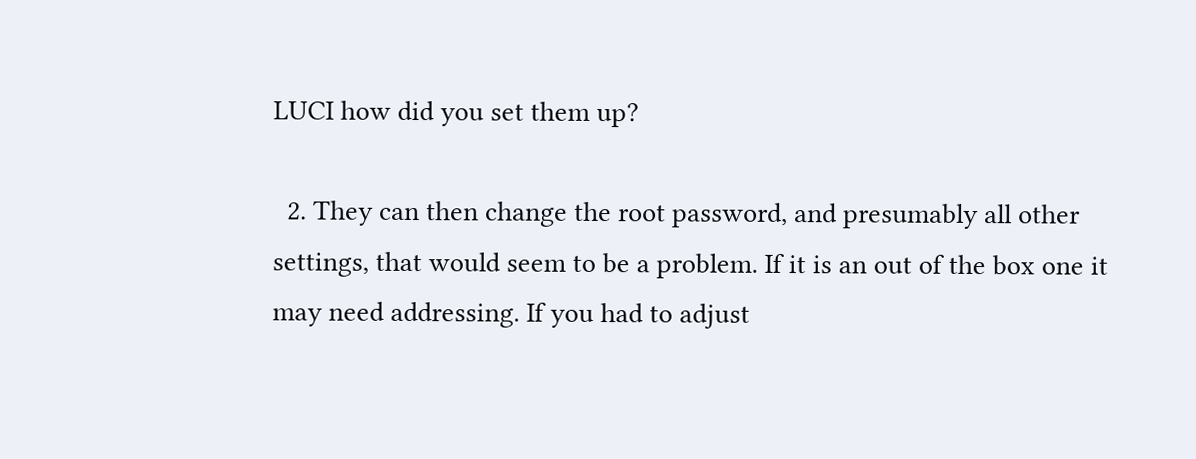LUCI how did you set them up?

  2. They can then change the root password, and presumably all other settings, that would seem to be a problem. If it is an out of the box one it may need addressing. If you had to adjust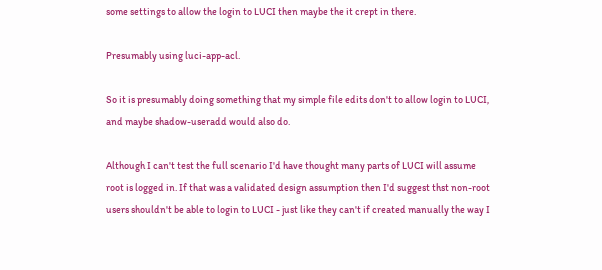some settings to allow the login to LUCI then maybe the it crept in there.

Presumably using luci-app-acl.

So it is presumably doing something that my simple file edits don't to allow login to LUCI, and maybe shadow-useradd would also do.

Although I can't test the full scenario I'd have thought many parts of LUCI will assume root is logged in. If that was a validated design assumption then I'd suggest thst non-root users shouldn't be able to login to LUCI - just like they can't if created manually the way I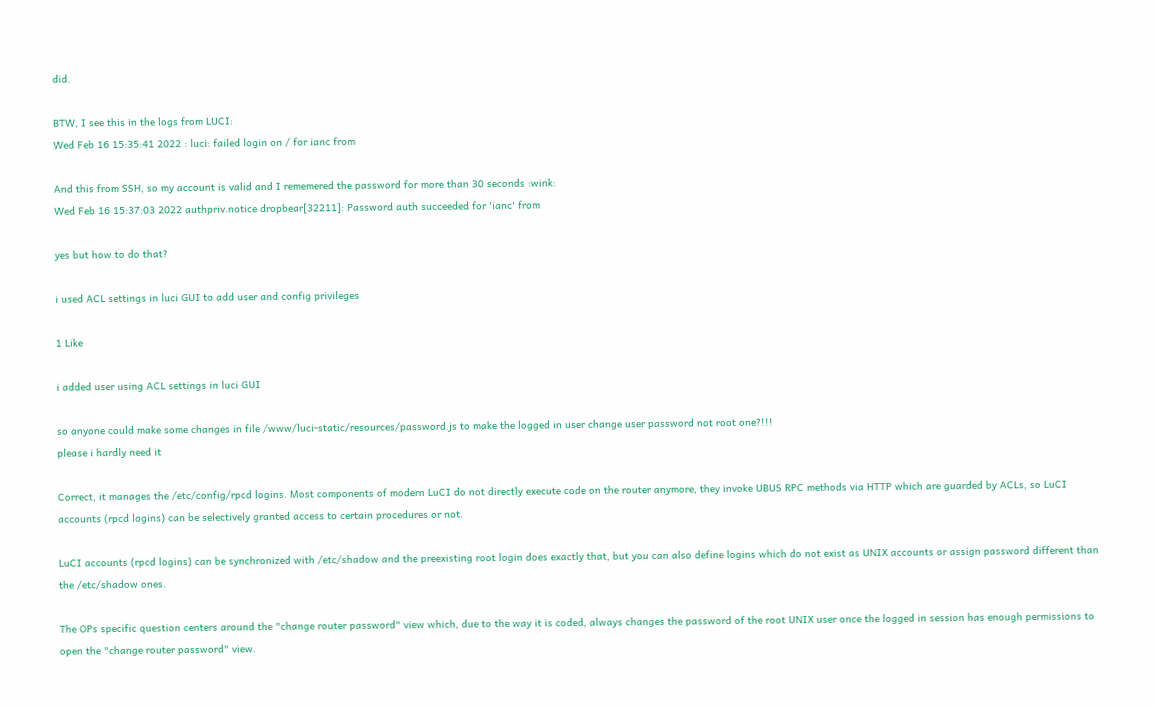did.

BTW, I see this in the logs from LUCI:
Wed Feb 16 15:35:41 2022 : luci: failed login on / for ianc from

And this from SSH, so my account is valid and I rememered the password for more than 30 seconds :wink:
Wed Feb 16 15:37:03 2022 authpriv.notice dropbear[32211]: Password auth succeeded for 'ianc' from

yes but how to do that?

i used ACL settings in luci GUI to add user and config privileges

1 Like

i added user using ACL settings in luci GUI

so anyone could make some changes in file /www/luci-static/resources/password.js to make the logged in user change user password not root one?!!!
please i hardly need it

Correct, it manages the /etc/config/rpcd logins. Most components of modern LuCI do not directly execute code on the router anymore, they invoke UBUS RPC methods via HTTP which are guarded by ACLs, so LuCI accounts (rpcd logins) can be selectively granted access to certain procedures or not.

LuCI accounts (rpcd logins) can be synchronized with /etc/shadow and the preexisting root login does exactly that, but you can also define logins which do not exist as UNIX accounts or assign password different than the /etc/shadow ones.

The OPs specific question centers around the "change router password" view which, due to the way it is coded, always changes the password of the root UNIX user once the logged in session has enough permissions to open the "change router password" view.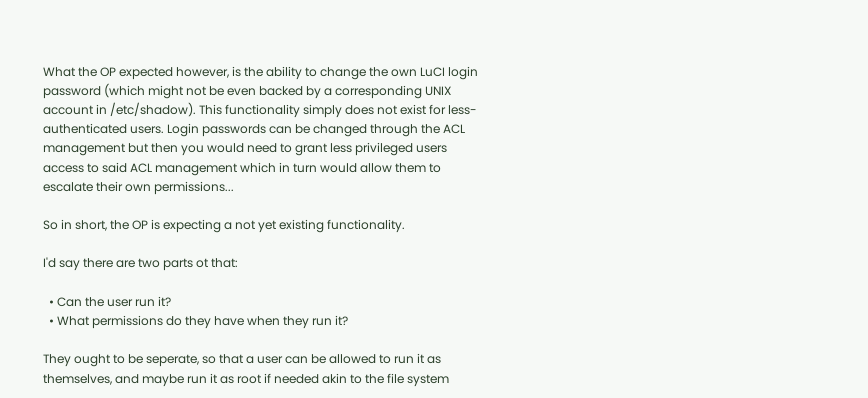What the OP expected however, is the ability to change the own LuCI login password (which might not be even backed by a corresponding UNIX account in /etc/shadow). This functionality simply does not exist for less-authenticated users. Login passwords can be changed through the ACL management but then you would need to grant less privileged users access to said ACL management which in turn would allow them to escalate their own permissions...

So in short, the OP is expecting a not yet existing functionality.

I'd say there are two parts ot that:

  • Can the user run it?
  • What permissions do they have when they run it?

They ought to be seperate, so that a user can be allowed to run it as themselves, and maybe run it as root if needed akin to the file system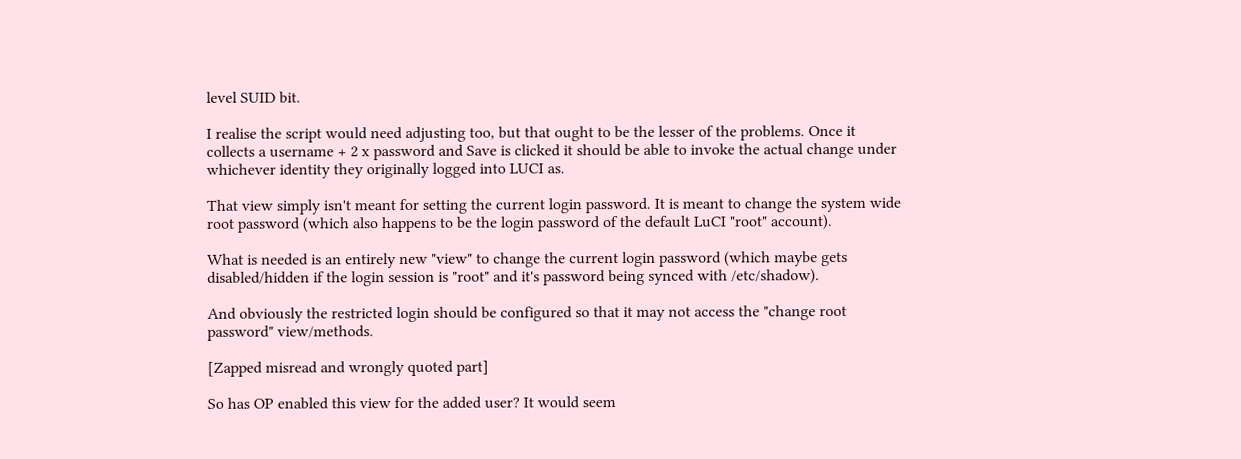level SUID bit.

I realise the script would need adjusting too, but that ought to be the lesser of the problems. Once it collects a username + 2 x password and Save is clicked it should be able to invoke the actual change under whichever identity they originally logged into LUCI as.

That view simply isn't meant for setting the current login password. It is meant to change the system wide root password (which also happens to be the login password of the default LuCI "root" account).

What is needed is an entirely new "view" to change the current login password (which maybe gets disabled/hidden if the login session is "root" and it's password being synced with /etc/shadow).

And obviously the restricted login should be configured so that it may not access the "change root password" view/methods.

[Zapped misread and wrongly quoted part]

So has OP enabled this view for the added user? It would seem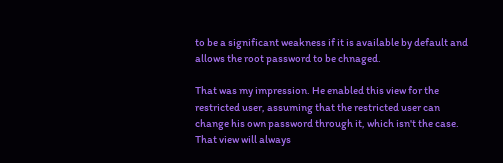to be a significant weakness if it is available by default and allows the root password to be chnaged.

That was my impression. He enabled this view for the restricted user, assuming that the restricted user can change his own password through it, which isn't the case. That view will always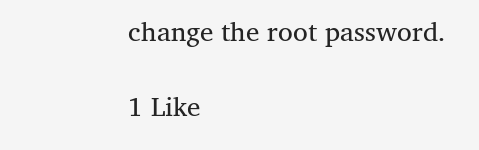change the root password.

1 Like